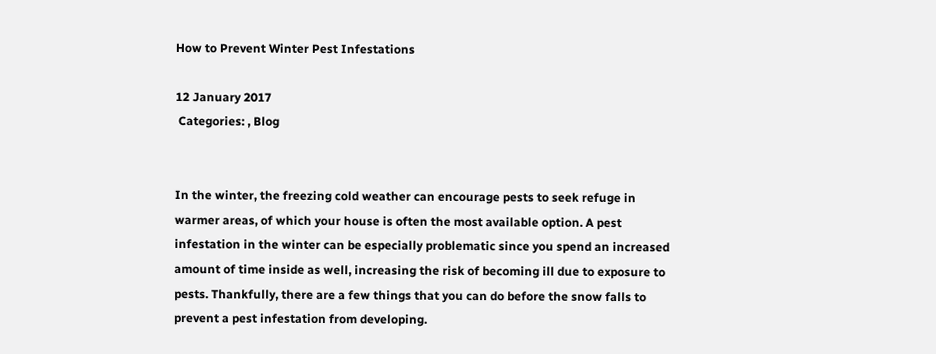How to Prevent Winter Pest Infestations

12 January 2017
 Categories: , Blog


In the winter, the freezing cold weather can encourage pests to seek refuge in warmer areas, of which your house is often the most available option. A pest infestation in the winter can be especially problematic since you spend an increased amount of time inside as well, increasing the risk of becoming ill due to exposure to pests. Thankfully, there are a few things that you can do before the snow falls to prevent a pest infestation from developing.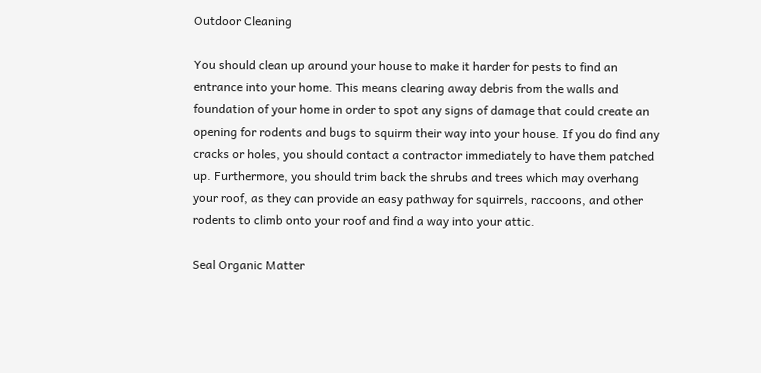Outdoor Cleaning

You should clean up around your house to make it harder for pests to find an entrance into your home. This means clearing away debris from the walls and foundation of your home in order to spot any signs of damage that could create an opening for rodents and bugs to squirm their way into your house. If you do find any cracks or holes, you should contact a contractor immediately to have them patched up. Furthermore, you should trim back the shrubs and trees which may overhang your roof, as they can provide an easy pathway for squirrels, raccoons, and other rodents to climb onto your roof and find a way into your attic.

Seal Organic Matter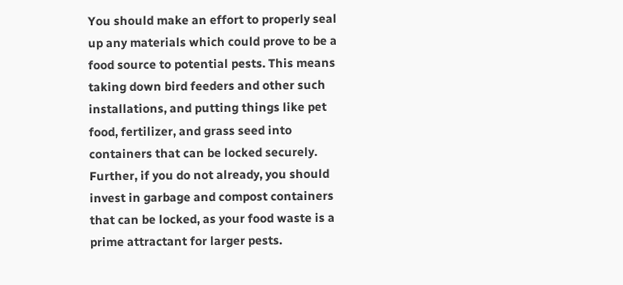You should make an effort to properly seal up any materials which could prove to be a food source to potential pests. This means taking down bird feeders and other such installations, and putting things like pet food, fertilizer, and grass seed into containers that can be locked securely. Further, if you do not already, you should invest in garbage and compost containers that can be locked, as your food waste is a prime attractant for larger pests.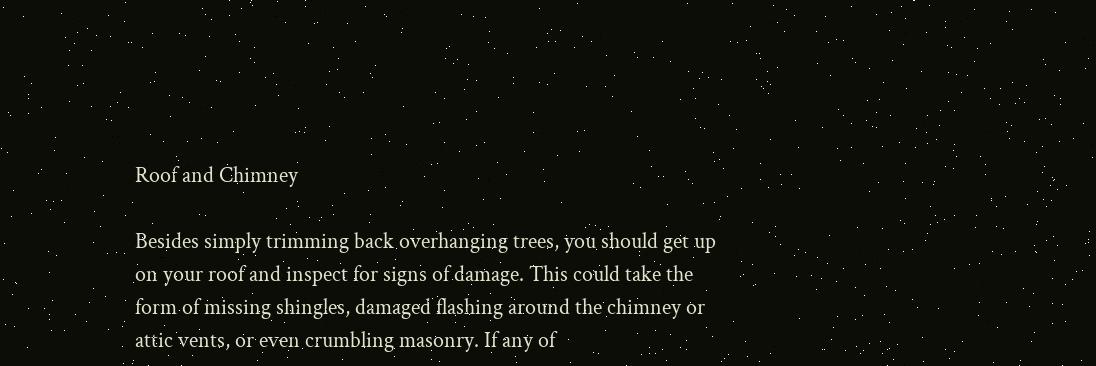Roof and Chimney

Besides simply trimming back overhanging trees, you should get up on your roof and inspect for signs of damage. This could take the form of missing shingles, damaged flashing around the chimney or attic vents, or even crumbling masonry. If any of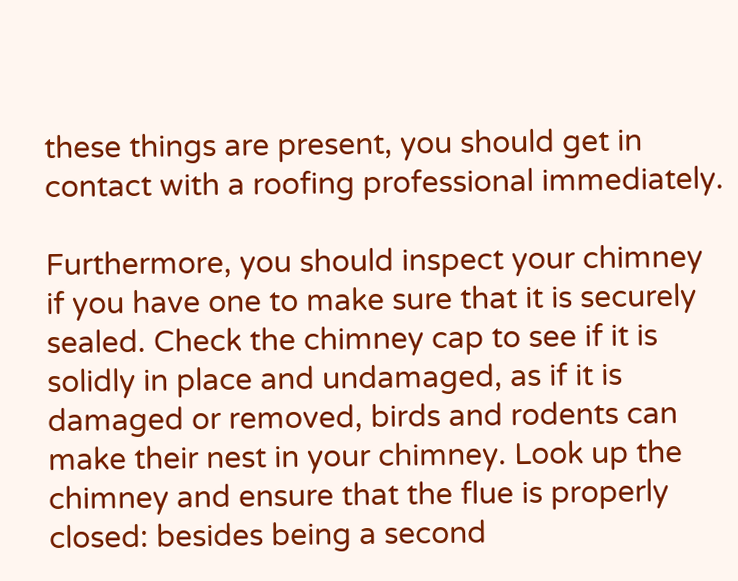these things are present, you should get in contact with a roofing professional immediately.

Furthermore, you should inspect your chimney if you have one to make sure that it is securely sealed. Check the chimney cap to see if it is solidly in place and undamaged, as if it is damaged or removed, birds and rodents can make their nest in your chimney. Look up the chimney and ensure that the flue is properly closed: besides being a second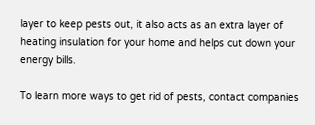layer to keep pests out, it also acts as an extra layer of heating insulation for your home and helps cut down your energy bills.

To learn more ways to get rid of pests, contact companies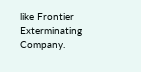like Frontier Exterminating Company.